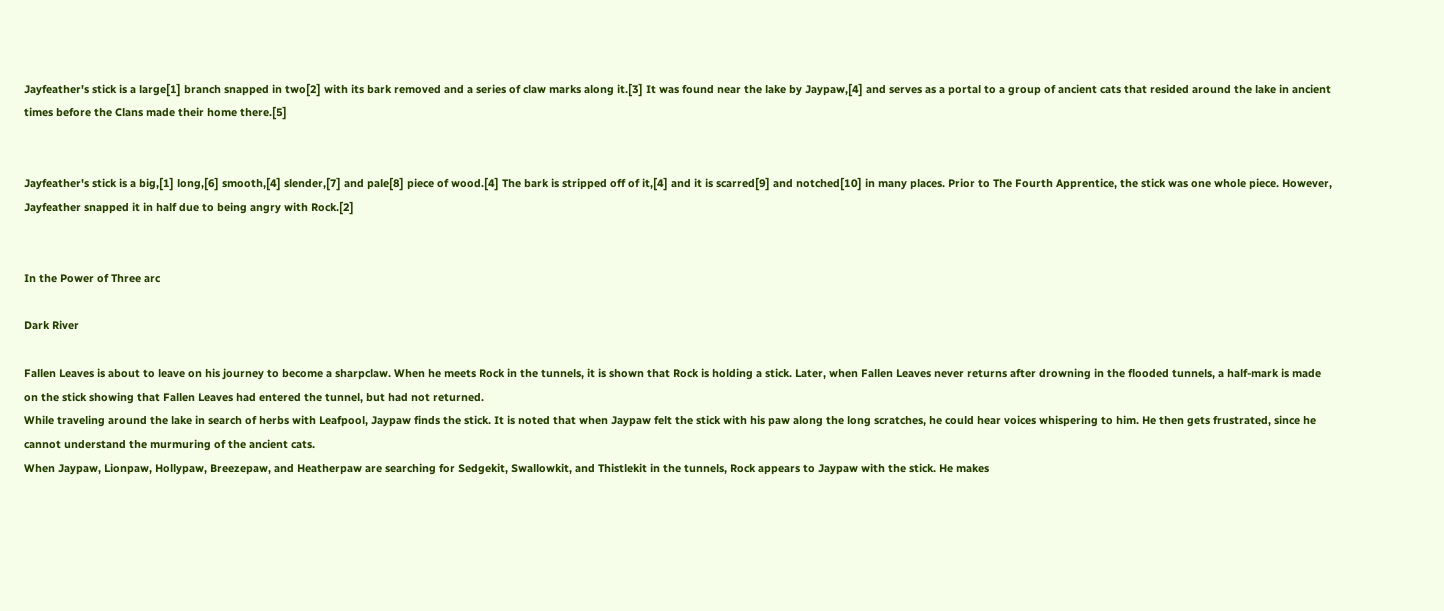Jayfeather's stick is a large[1] branch snapped in two[2] with its bark removed and a series of claw marks along it.[3] It was found near the lake by Jaypaw,[4] and serves as a portal to a group of ancient cats that resided around the lake in ancient times before the Clans made their home there.[5]


Jayfeather's stick is a big,[1] long,[6] smooth,[4] slender,[7] and pale[8] piece of wood.[4] The bark is stripped off of it,[4] and it is scarred[9] and notched[10] in many places. Prior to The Fourth Apprentice, the stick was one whole piece. However, Jayfeather snapped it in half due to being angry with Rock.[2]


In the Power of Three arc

Dark River

Fallen Leaves is about to leave on his journey to become a sharpclaw. When he meets Rock in the tunnels, it is shown that Rock is holding a stick. Later, when Fallen Leaves never returns after drowning in the flooded tunnels, a half-mark is made on the stick showing that Fallen Leaves had entered the tunnel, but had not returned.
While traveling around the lake in search of herbs with Leafpool, Jaypaw finds the stick. It is noted that when Jaypaw felt the stick with his paw along the long scratches, he could hear voices whispering to him. He then gets frustrated, since he cannot understand the murmuring of the ancient cats.
When Jaypaw, Lionpaw, Hollypaw, Breezepaw, and Heatherpaw are searching for Sedgekit, Swallowkit, and Thistlekit in the tunnels, Rock appears to Jaypaw with the stick. He makes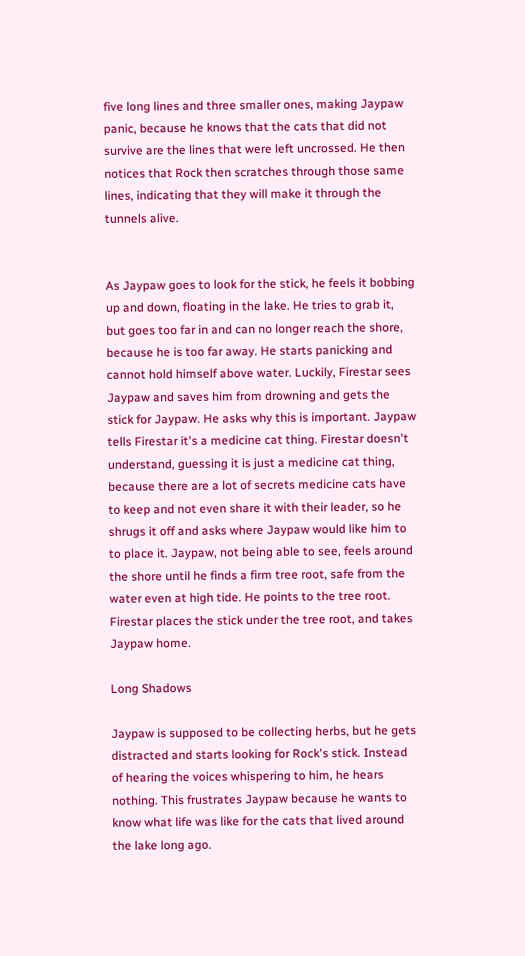five long lines and three smaller ones, making Jaypaw panic, because he knows that the cats that did not survive are the lines that were left uncrossed. He then notices that Rock then scratches through those same lines, indicating that they will make it through the tunnels alive.


As Jaypaw goes to look for the stick, he feels it bobbing up and down, floating in the lake. He tries to grab it, but goes too far in and can no longer reach the shore, because he is too far away. He starts panicking and cannot hold himself above water. Luckily, Firestar sees Jaypaw and saves him from drowning and gets the stick for Jaypaw. He asks why this is important. Jaypaw tells Firestar it's a medicine cat thing. Firestar doesn't understand, guessing it is just a medicine cat thing, because there are a lot of secrets medicine cats have to keep and not even share it with their leader, so he shrugs it off and asks where Jaypaw would like him to to place it. Jaypaw, not being able to see, feels around the shore until he finds a firm tree root, safe from the water even at high tide. He points to the tree root. Firestar places the stick under the tree root, and takes Jaypaw home.

Long Shadows

Jaypaw is supposed to be collecting herbs, but he gets distracted and starts looking for Rock's stick. Instead of hearing the voices whispering to him, he hears nothing. This frustrates Jaypaw because he wants to know what life was like for the cats that lived around the lake long ago.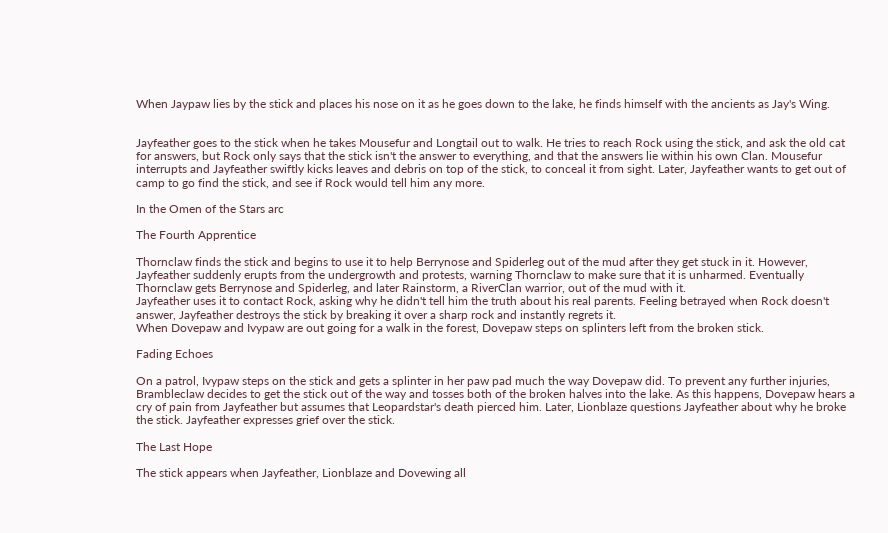When Jaypaw lies by the stick and places his nose on it as he goes down to the lake, he finds himself with the ancients as Jay's Wing.


Jayfeather goes to the stick when he takes Mousefur and Longtail out to walk. He tries to reach Rock using the stick, and ask the old cat for answers, but Rock only says that the stick isn't the answer to everything, and that the answers lie within his own Clan. Mousefur interrupts and Jayfeather swiftly kicks leaves and debris on top of the stick, to conceal it from sight. Later, Jayfeather wants to get out of camp to go find the stick, and see if Rock would tell him any more.

In the Omen of the Stars arc

The Fourth Apprentice

Thornclaw finds the stick and begins to use it to help Berrynose and Spiderleg out of the mud after they get stuck in it. However, Jayfeather suddenly erupts from the undergrowth and protests, warning Thornclaw to make sure that it is unharmed. Eventually Thornclaw gets Berrynose and Spiderleg, and later Rainstorm, a RiverClan warrior, out of the mud with it.
Jayfeather uses it to contact Rock, asking why he didn't tell him the truth about his real parents. Feeling betrayed when Rock doesn't answer, Jayfeather destroys the stick by breaking it over a sharp rock and instantly regrets it.
When Dovepaw and Ivypaw are out going for a walk in the forest, Dovepaw steps on splinters left from the broken stick.

Fading Echoes

On a patrol, Ivypaw steps on the stick and gets a splinter in her paw pad much the way Dovepaw did. To prevent any further injuries, Brambleclaw decides to get the stick out of the way and tosses both of the broken halves into the lake. As this happens, Dovepaw hears a cry of pain from Jayfeather but assumes that Leopardstar's death pierced him. Later, Lionblaze questions Jayfeather about why he broke the stick. Jayfeather expresses grief over the stick.

The Last Hope

The stick appears when Jayfeather, Lionblaze and Dovewing all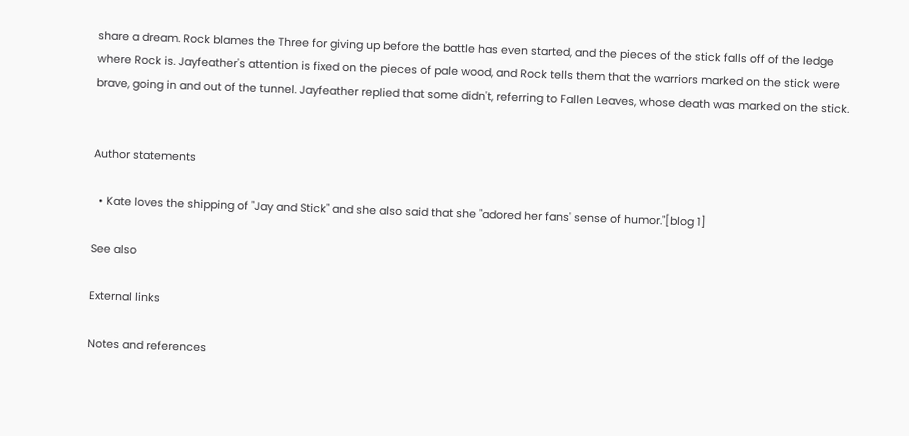share a dream. Rock blames the Three for giving up before the battle has even started, and the pieces of the stick falls off of the ledge where Rock is. Jayfeather's attention is fixed on the pieces of pale wood, and Rock tells them that the warriors marked on the stick were brave, going in and out of the tunnel. Jayfeather replied that some didn't, referring to Fallen Leaves, whose death was marked on the stick.


Author statements

  • Kate loves the shipping of "Jay and Stick" and she also said that she "adored her fans' sense of humor."[blog 1]

See also

External links

Notes and references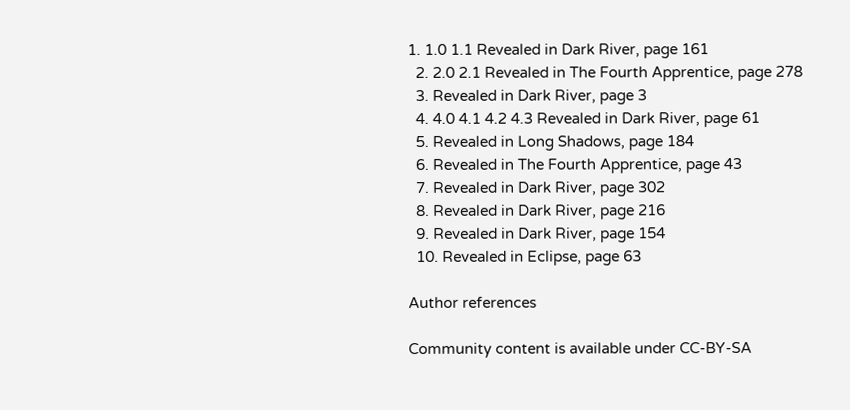1. 1.0 1.1 Revealed in Dark River, page 161
  2. 2.0 2.1 Revealed in The Fourth Apprentice, page 278
  3. Revealed in Dark River, page 3
  4. 4.0 4.1 4.2 4.3 Revealed in Dark River, page 61
  5. Revealed in Long Shadows, page 184
  6. Revealed in The Fourth Apprentice, page 43
  7. Revealed in Dark River, page 302
  8. Revealed in Dark River, page 216
  9. Revealed in Dark River, page 154
  10. Revealed in Eclipse, page 63

Author references

Community content is available under CC-BY-SA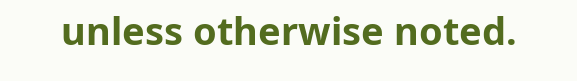unless otherwise noted.